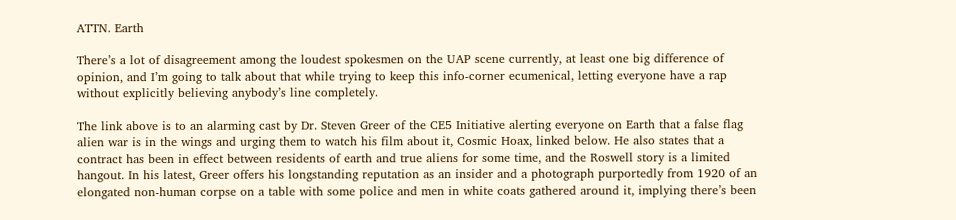ATTN. Earth

There’s a lot of disagreement among the loudest spokesmen on the UAP scene currently, at least one big difference of opinion, and I’m going to talk about that while trying to keep this info-corner ecumenical, letting everyone have a rap without explicitly believing anybody’s line completely.

The link above is to an alarming cast by Dr. Steven Greer of the CE5 Initiative alerting everyone on Earth that a false flag alien war is in the wings and urging them to watch his film about it, Cosmic Hoax, linked below. He also states that a contract has been in effect between residents of earth and true aliens for some time, and the Roswell story is a limited hangout. In his latest, Greer offers his longstanding reputation as an insider and a photograph purportedly from 1920 of an elongated non-human corpse on a table with some police and men in white coats gathered around it, implying there’s been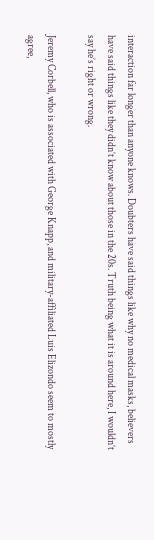interaction far longer than anyone knows. Doubters have said things like why no medical masks, believers have said things like they didn’t know about those in the 20s. Truth being what it is around here, I wouldn’t say he’s right or wrong.

Jeremy Corbell, who is associated with George Knapp, and military-affiliated Luis Elizondo seem to mostly agree,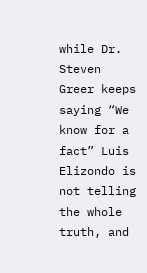while Dr. Steven Greer keeps saying “We know for a fact” Luis Elizondo is not telling the whole truth, and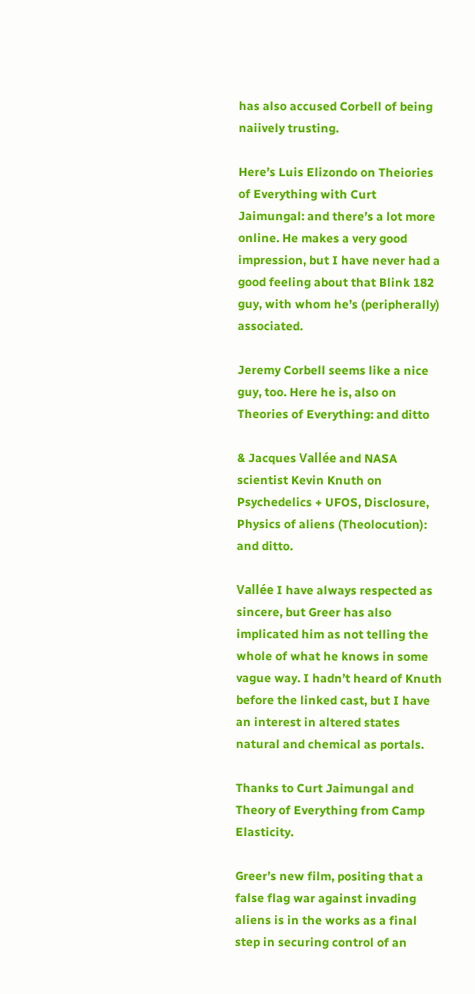has also accused Corbell of being naiively trusting.

Here’s Luis Elizondo on Theiories of Everything with Curt Jaimungal: and there’s a lot more online. He makes a very good impression, but I have never had a good feeling about that Blink 182 guy, with whom he’s (peripherally) associated.

Jeremy Corbell seems like a nice guy, too. Here he is, also on Theories of Everything: and ditto

& Jacques Vallée and NASA scientist Kevin Knuth on Psychedelics + UFOS, Disclosure, Physics of aliens (Theolocution): and ditto.

Vallée I have always respected as sincere, but Greer has also implicated him as not telling the whole of what he knows in some vague way. I hadn’t heard of Knuth before the linked cast, but I have an interest in altered states natural and chemical as portals.

Thanks to Curt Jaimungal and Theory of Everything from Camp Elasticity.

Greer’s new film, positing that a false flag war against invading aliens is in the works as a final step in securing control of an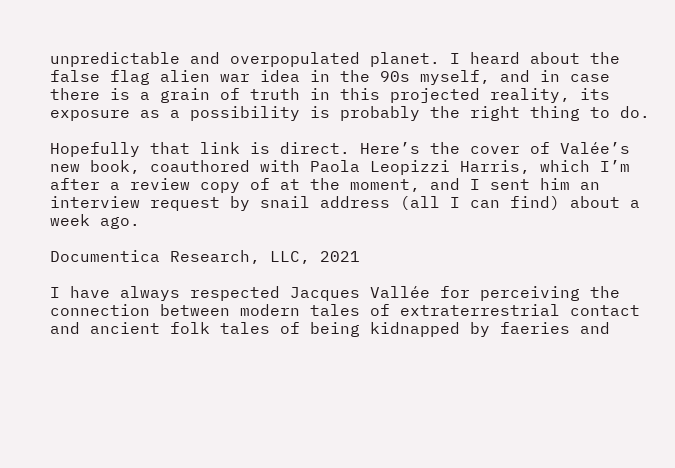unpredictable and overpopulated planet. I heard about the false flag alien war idea in the 90s myself, and in case there is a grain of truth in this projected reality, its exposure as a possibility is probably the right thing to do.

Hopefully that link is direct. Here’s the cover of Valée’s new book, coauthored with Paola Leopizzi Harris, which I’m after a review copy of at the moment, and I sent him an interview request by snail address (all I can find) about a week ago.

Documentica Research, LLC, 2021

I have always respected Jacques Vallée for perceiving the connection between modern tales of extraterrestrial contact and ancient folk tales of being kidnapped by faeries and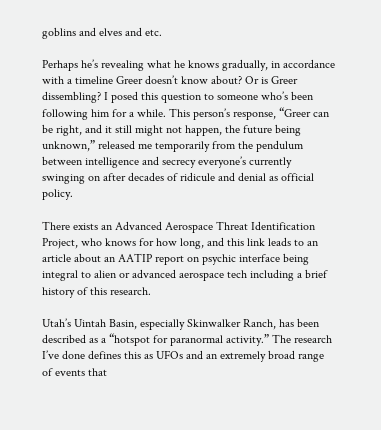goblins and elves and etc.

Perhaps he’s revealing what he knows gradually, in accordance with a timeline Greer doesn’t know about? Or is Greer dissembling? I posed this question to someone who’s been following him for a while. This person’s response, “Greer can be right, and it still might not happen, the future being unknown,” released me temporarily from the pendulum between intelligence and secrecy everyone’s currently swinging on after decades of ridicule and denial as official policy.

There exists an Advanced Aerospace Threat Identification Project, who knows for how long, and this link leads to an article about an AATIP report on psychic interface being integral to alien or advanced aerospace tech including a brief history of this research.

Utah’s Uintah Basin, especially Skinwalker Ranch, has been described as a “hotspot for paranormal activity.” The research I’ve done defines this as UFOs and an extremely broad range of events that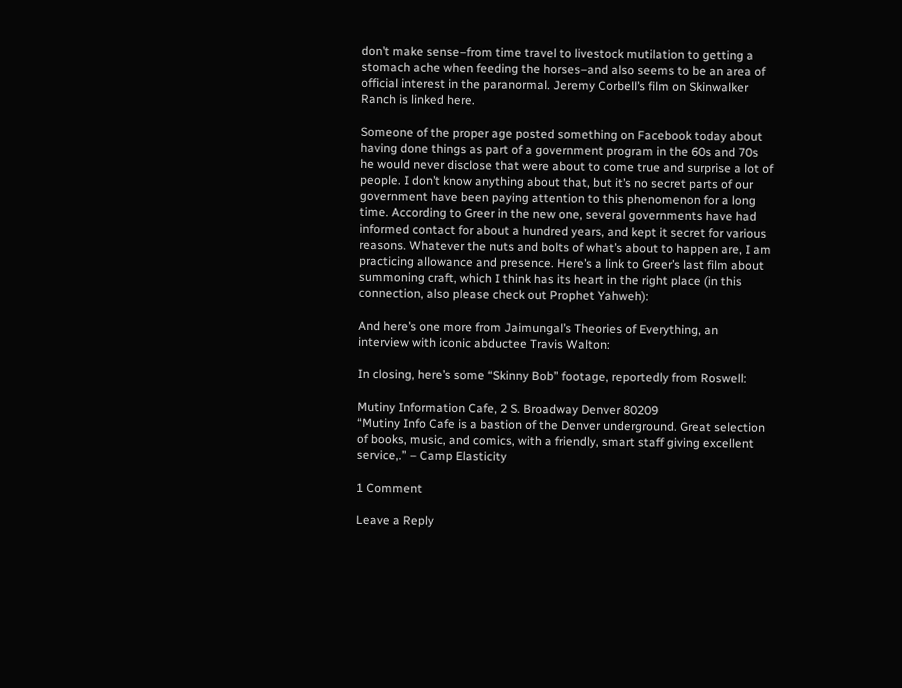don’t make sense–from time travel to livestock mutilation to getting a stomach ache when feeding the horses–and also seems to be an area of official interest in the paranormal. Jeremy Corbell’s film on Skinwalker Ranch is linked here.

Someone of the proper age posted something on Facebook today about having done things as part of a government program in the 60s and 70s he would never disclose that were about to come true and surprise a lot of people. I don’t know anything about that, but it’s no secret parts of our government have been paying attention to this phenomenon for a long time. According to Greer in the new one, several governments have had informed contact for about a hundred years, and kept it secret for various reasons. Whatever the nuts and bolts of what’s about to happen are, I am practicing allowance and presence. Here’s a link to Greer’s last film about summoning craft, which I think has its heart in the right place (in this connection, also please check out Prophet Yahweh):

And here’s one more from Jaimungal’s Theories of Everything, an interview with iconic abductee Travis Walton:

In closing, here’s some “Skinny Bob” footage, reportedly from Roswell:

Mutiny Information Cafe, 2 S. Broadway Denver 80209
“Mutiny Info Cafe is a bastion of the Denver underground. Great selection of books, music, and comics, with a friendly, smart staff giving excellent service,.” – Camp Elasticity

1 Comment

Leave a Reply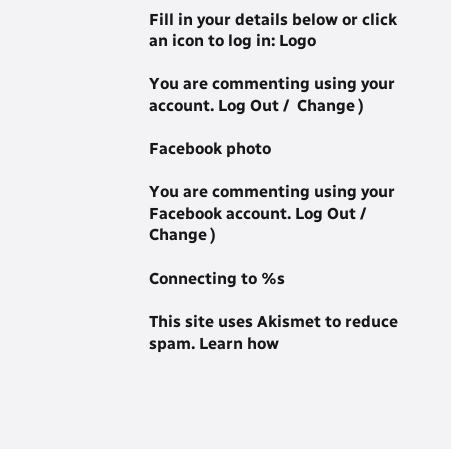Fill in your details below or click an icon to log in: Logo

You are commenting using your account. Log Out /  Change )

Facebook photo

You are commenting using your Facebook account. Log Out /  Change )

Connecting to %s

This site uses Akismet to reduce spam. Learn how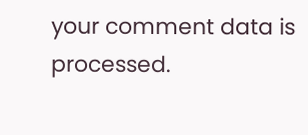your comment data is processed.